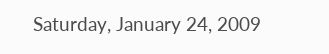Saturday, January 24, 2009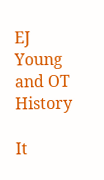EJ Young and OT History

It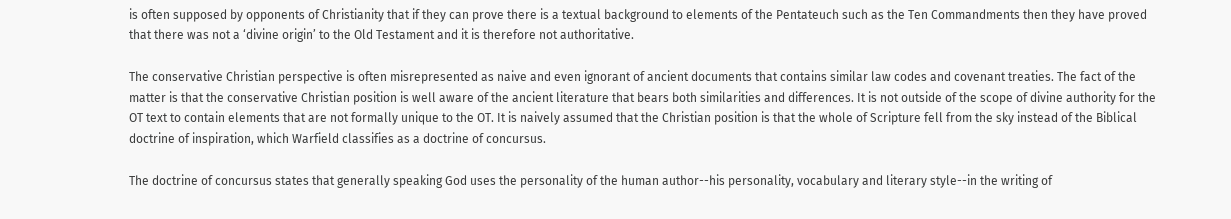is often supposed by opponents of Christianity that if they can prove there is a textual background to elements of the Pentateuch such as the Ten Commandments then they have proved that there was not a ‘divine origin’ to the Old Testament and it is therefore not authoritative.

The conservative Christian perspective is often misrepresented as naive and even ignorant of ancient documents that contains similar law codes and covenant treaties. The fact of the matter is that the conservative Christian position is well aware of the ancient literature that bears both similarities and differences. It is not outside of the scope of divine authority for the OT text to contain elements that are not formally unique to the OT. It is naively assumed that the Christian position is that the whole of Scripture fell from the sky instead of the Biblical doctrine of inspiration, which Warfield classifies as a doctrine of concursus.

The doctrine of concursus states that generally speaking God uses the personality of the human author--his personality, vocabulary and literary style--in the writing of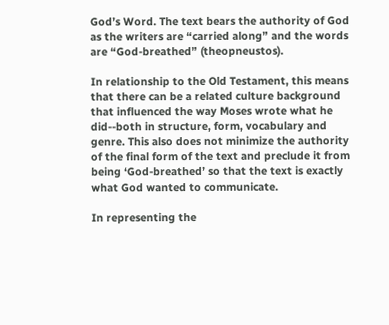God’s Word. The text bears the authority of God as the writers are “carried along” and the words are “God-breathed” (theopneustos).

In relationship to the Old Testament, this means that there can be a related culture background that influenced the way Moses wrote what he did--both in structure, form, vocabulary and genre. This also does not minimize the authority of the final form of the text and preclude it from being ‘God-breathed’ so that the text is exactly what God wanted to communicate.

In representing the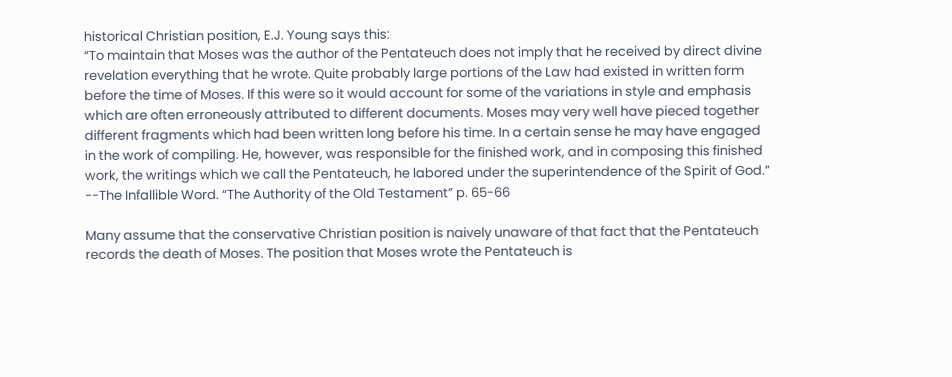historical Christian position, E.J. Young says this:
“To maintain that Moses was the author of the Pentateuch does not imply that he received by direct divine revelation everything that he wrote. Quite probably large portions of the Law had existed in written form before the time of Moses. If this were so it would account for some of the variations in style and emphasis which are often erroneously attributed to different documents. Moses may very well have pieced together different fragments which had been written long before his time. In a certain sense he may have engaged in the work of compiling. He, however, was responsible for the finished work, and in composing this finished work, the writings which we call the Pentateuch, he labored under the superintendence of the Spirit of God.” --The Infallible Word. “The Authority of the Old Testament” p. 65-66

Many assume that the conservative Christian position is naively unaware of that fact that the Pentateuch records the death of Moses. The position that Moses wrote the Pentateuch is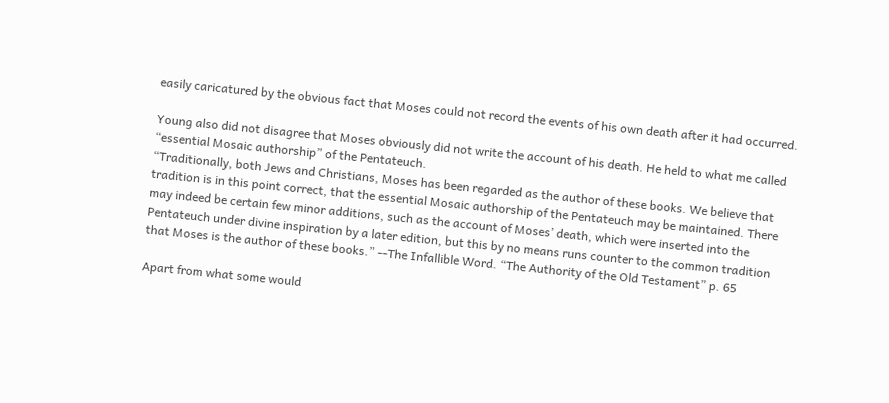easily caricatured by the obvious fact that Moses could not record the events of his own death after it had occurred.

Young also did not disagree that Moses obviously did not write the account of his death. He held to what me called “essential Mosaic authorship” of the Pentateuch.
“Traditionally, both Jews and Christians, Moses has been regarded as the author of these books. We believe that tradition is in this point correct, that the essential Mosaic authorship of the Pentateuch may be maintained. There may indeed be certain few minor additions, such as the account of Moses’ death, which were inserted into the Pentateuch under divine inspiration by a later edition, but this by no means runs counter to the common tradition that Moses is the author of these books.” --The Infallible Word. “The Authority of the Old Testament” p. 65

Apart from what some would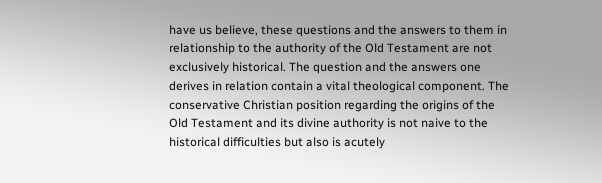have us believe, these questions and the answers to them in relationship to the authority of the Old Testament are not exclusively historical. The question and the answers one derives in relation contain a vital theological component. The conservative Christian position regarding the origins of the Old Testament and its divine authority is not naive to the historical difficulties but also is acutely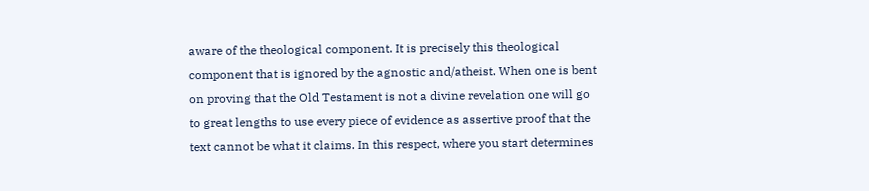aware of the theological component. It is precisely this theological component that is ignored by the agnostic and/atheist. When one is bent on proving that the Old Testament is not a divine revelation one will go to great lengths to use every piece of evidence as assertive proof that the text cannot be what it claims. In this respect, where you start determines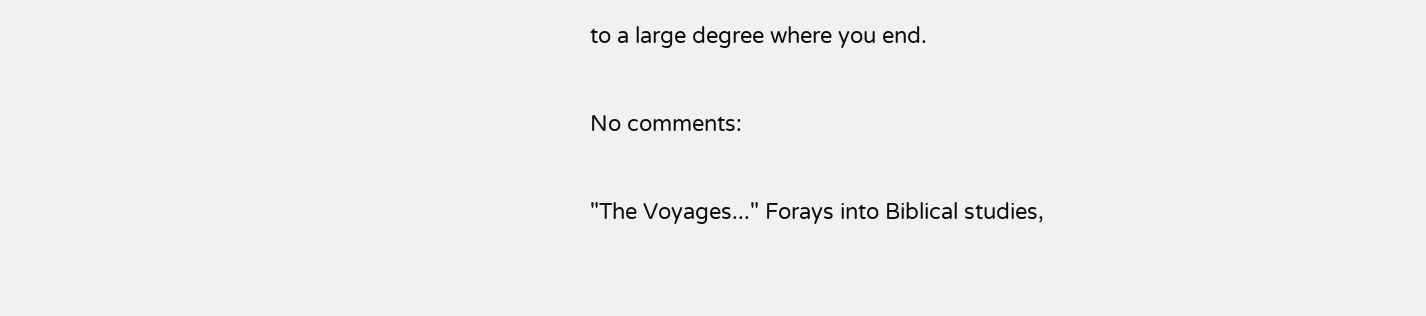to a large degree where you end.

No comments:

"The Voyages..." Forays into Biblical studies,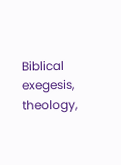Biblical exegesis, theology,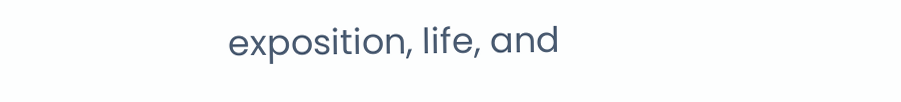exposition, life, and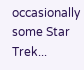occasionally some Star Trek...